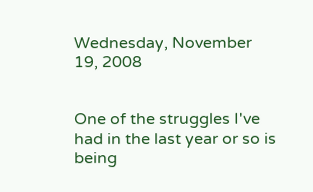Wednesday, November 19, 2008


One of the struggles I've had in the last year or so is being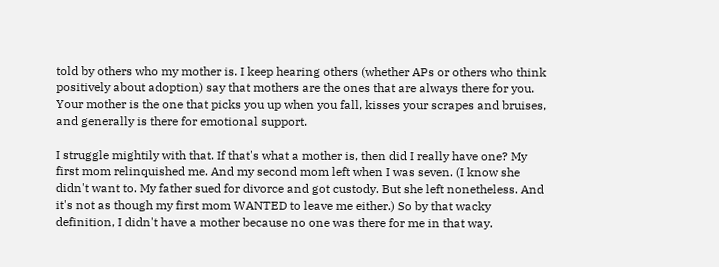told by others who my mother is. I keep hearing others (whether APs or others who think positively about adoption) say that mothers are the ones that are always there for you. Your mother is the one that picks you up when you fall, kisses your scrapes and bruises, and generally is there for emotional support.

I struggle mightily with that. If that's what a mother is, then did I really have one? My first mom relinquished me. And my second mom left when I was seven. (I know she didn't want to. My father sued for divorce and got custody. But she left nonetheless. And it's not as though my first mom WANTED to leave me either.) So by that wacky definition, I didn't have a mother because no one was there for me in that way.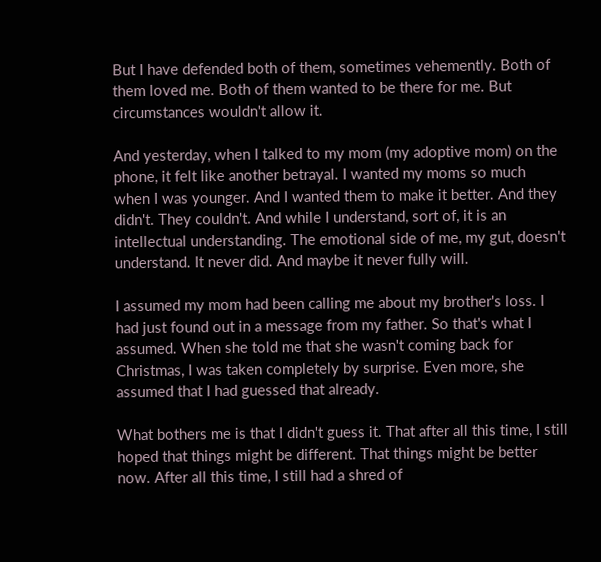But I have defended both of them, sometimes vehemently. Both of them loved me. Both of them wanted to be there for me. But circumstances wouldn't allow it.

And yesterday, when I talked to my mom (my adoptive mom) on the phone, it felt like another betrayal. I wanted my moms so much when I was younger. And I wanted them to make it better. And they didn't. They couldn't. And while I understand, sort of, it is an intellectual understanding. The emotional side of me, my gut, doesn't understand. It never did. And maybe it never fully will.

I assumed my mom had been calling me about my brother's loss. I had just found out in a message from my father. So that's what I assumed. When she told me that she wasn't coming back for Christmas, I was taken completely by surprise. Even more, she assumed that I had guessed that already.

What bothers me is that I didn't guess it. That after all this time, I still hoped that things might be different. That things might be better now. After all this time, I still had a shred of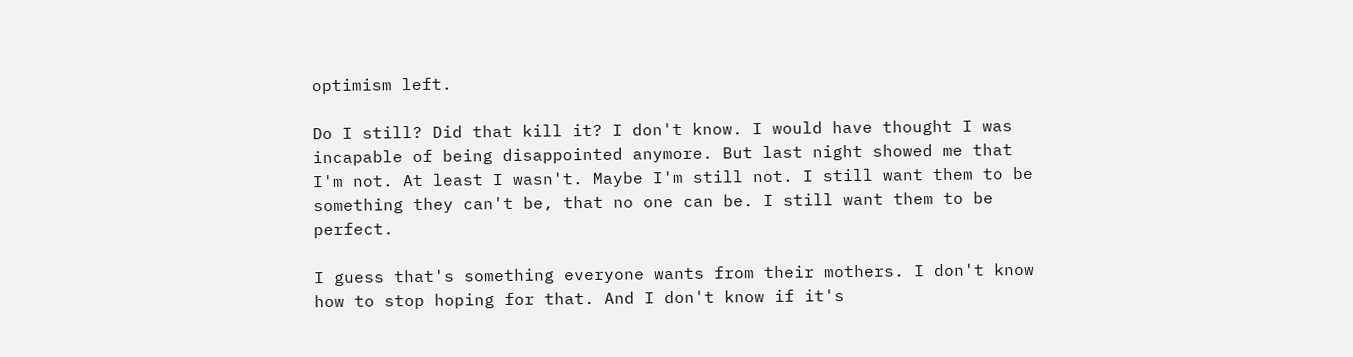optimism left.

Do I still? Did that kill it? I don't know. I would have thought I was incapable of being disappointed anymore. But last night showed me that I'm not. At least I wasn't. Maybe I'm still not. I still want them to be something they can't be, that no one can be. I still want them to be perfect.

I guess that's something everyone wants from their mothers. I don't know how to stop hoping for that. And I don't know if it's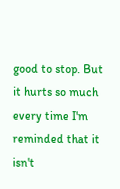good to stop. But it hurts so much every time I'm reminded that it isn't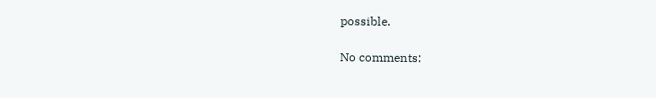possible.

No comments: